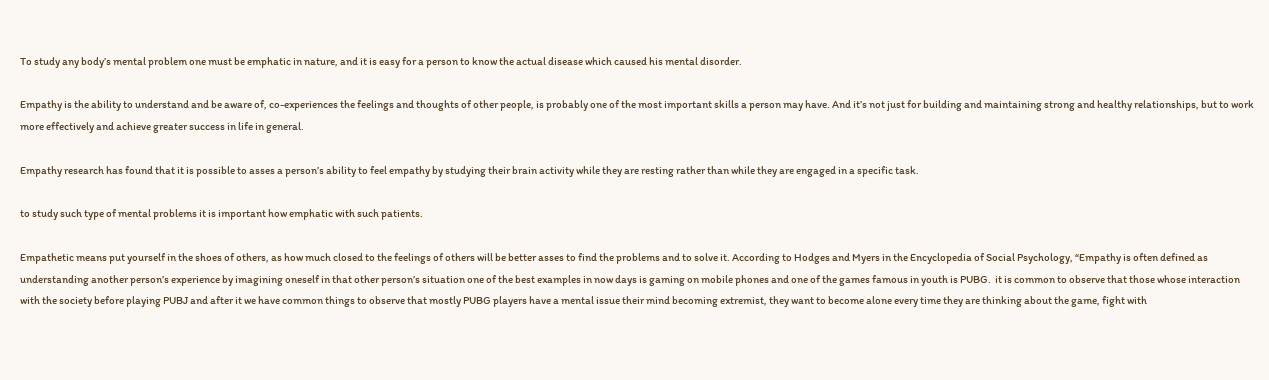To study any body’s mental problem one must be emphatic in nature, and it is easy for a person to know the actual disease which caused his mental disorder.

Empathy is the ability to understand and be aware of, co-experiences the feelings and thoughts of other people, is probably one of the most important skills a person may have. And it’s not just for building and maintaining strong and healthy relationships, but to work more effectively and achieve greater success in life in general.

Empathy research has found that it is possible to asses a person’s ability to feel empathy by studying their brain activity while they are resting rather than while they are engaged in a specific task.

to study such type of mental problems it is important how emphatic with such patients.

Empathetic means put yourself in the shoes of others, as how much closed to the feelings of others will be better asses to find the problems and to solve it. According to Hodges and Myers in the Encyclopedia of Social Psychology, “Empathy is often defined as understanding another person’s experience by imagining oneself in that other person’s situation one of the best examples in now days is gaming on mobile phones and one of the games famous in youth is PUBG.  it is common to observe that those whose interaction with the society before playing PUBJ and after it we have common things to observe that mostly PUBG players have a mental issue their mind becoming extremist, they want to become alone every time they are thinking about the game, fight with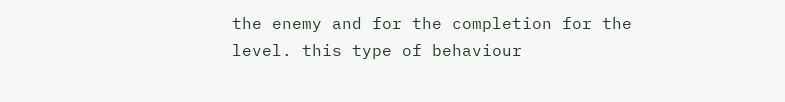the enemy and for the completion for the level. this type of behaviour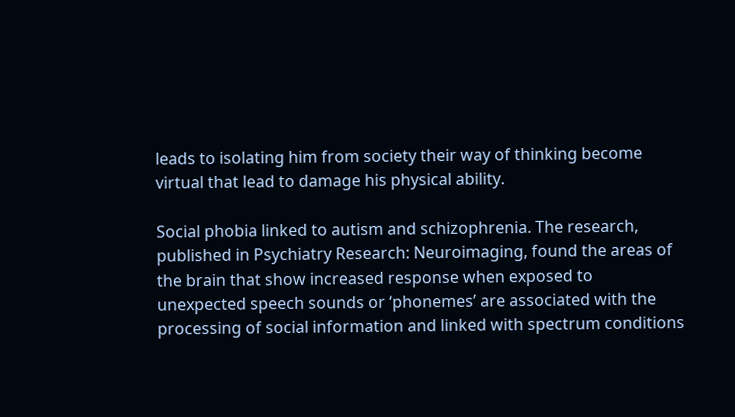leads to isolating him from society their way of thinking become virtual that lead to damage his physical ability.

Social phobia linked to autism and schizophrenia. The research, published in Psychiatry Research: Neuroimaging, found the areas of the brain that show increased response when exposed to unexpected speech sounds or ‘phonemes’ are associated with the processing of social information and linked with spectrum conditions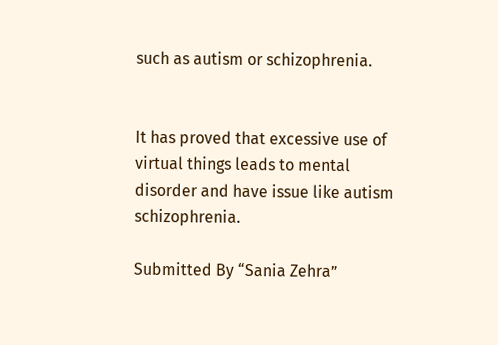such as autism or schizophrenia.


It has proved that excessive use of virtual things leads to mental disorder and have issue like autism schizophrenia.

Submitted By “Sania Zehra”